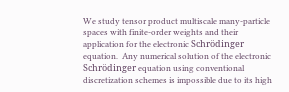We study tensor product multiscale many-particle spaces with finite-order weights and their application for the electronic Schrödinger equation.  Any numerical solution of the electronic Schrödinger equation using conventional discretization schemes is impossible due to its high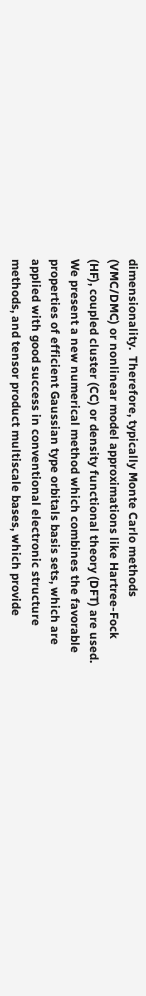dimensionality.  Therefore, typically Monte Carlo methods (VMC/DMC) or nonlinear model approximations like Hartree-Fock (HF), coupled cluster (CC) or density functional theory (DFT) are used.  We present a new numerical method which combines the favorable properties of efficient Gaussian type orbitals basis sets, which are applied with good success in conventional electronic structure methods, and tensor product multiscale bases, which provide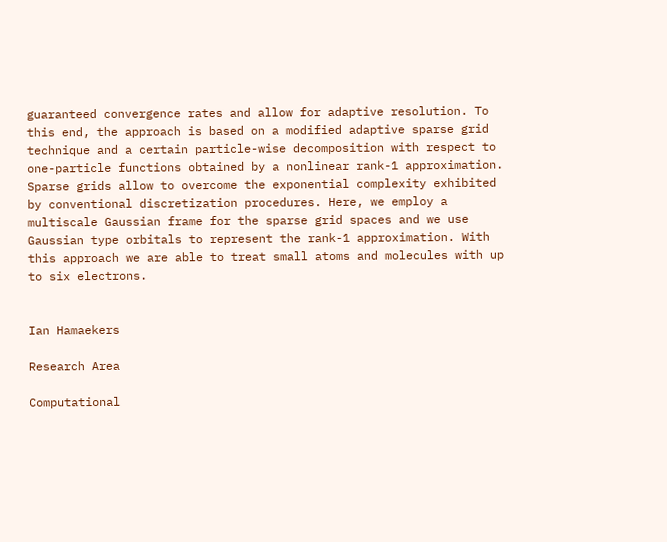guaranteed convergence rates and allow for adaptive resolution. To this end, the approach is based on a modified adaptive sparse grid technique and a certain particle-wise decomposition with respect to one-particle functions obtained by a nonlinear rank-1 approximation. Sparse grids allow to overcome the exponential complexity exhibited by conventional discretization procedures. Here, we employ a multiscale Gaussian frame for the sparse grid spaces and we use Gaussian type orbitals to represent the rank-1 approximation. With this approach we are able to treat small atoms and molecules with up to six electrons.


Ian Hamaekers

Research Area

Computational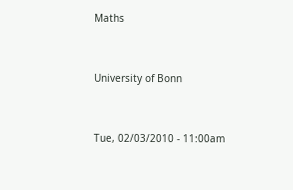Maths


University of Bonn


Tue, 02/03/2010 - 11:00am